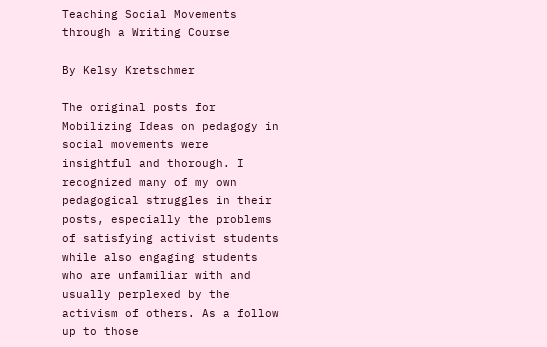Teaching Social Movements through a Writing Course

By Kelsy Kretschmer

The original posts for Mobilizing Ideas on pedagogy in social movements were insightful and thorough. I recognized many of my own pedagogical struggles in their posts, especially the problems of satisfying activist students while also engaging students who are unfamiliar with and usually perplexed by the activism of others. As a follow up to those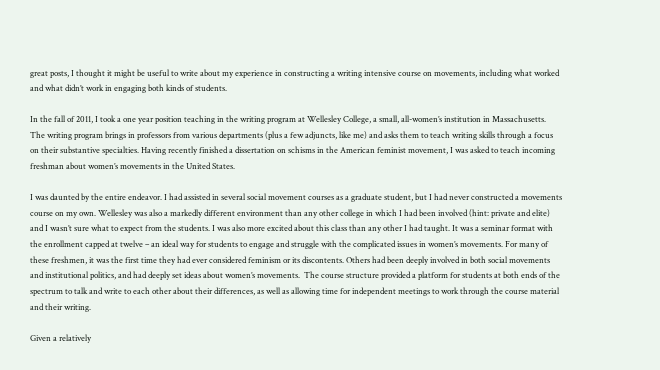great posts, I thought it might be useful to write about my experience in constructing a writing intensive course on movements, including what worked and what didn’t work in engaging both kinds of students.

In the fall of 2011, I took a one year position teaching in the writing program at Wellesley College, a small, all-women’s institution in Massachusetts. The writing program brings in professors from various departments (plus a few adjuncts, like me) and asks them to teach writing skills through a focus on their substantive specialties. Having recently finished a dissertation on schisms in the American feminist movement, I was asked to teach incoming freshman about women’s movements in the United States.

I was daunted by the entire endeavor. I had assisted in several social movement courses as a graduate student, but I had never constructed a movements course on my own. Wellesley was also a markedly different environment than any other college in which I had been involved (hint: private and elite) and I wasn’t sure what to expect from the students. I was also more excited about this class than any other I had taught. It was a seminar format with the enrollment capped at twelve – an ideal way for students to engage and struggle with the complicated issues in women’s movements. For many of these freshmen, it was the first time they had ever considered feminism or its discontents. Others had been deeply involved in both social movements and institutional politics, and had deeply set ideas about women’s movements.  The course structure provided a platform for students at both ends of the spectrum to talk and write to each other about their differences, as well as allowing time for independent meetings to work through the course material and their writing.

Given a relatively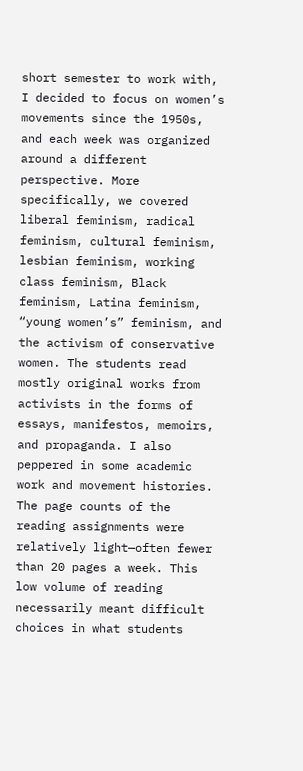short semester to work with, I decided to focus on women’s movements since the 1950s, and each week was organized around a different perspective. More specifically, we covered liberal feminism, radical feminism, cultural feminism, lesbian feminism, working class feminism, Black feminism, Latina feminism, “young women’s” feminism, and the activism of conservative women. The students read mostly original works from activists in the forms of essays, manifestos, memoirs, and propaganda. I also peppered in some academic work and movement histories. The page counts of the reading assignments were relatively light—often fewer than 20 pages a week. This low volume of reading necessarily meant difficult choices in what students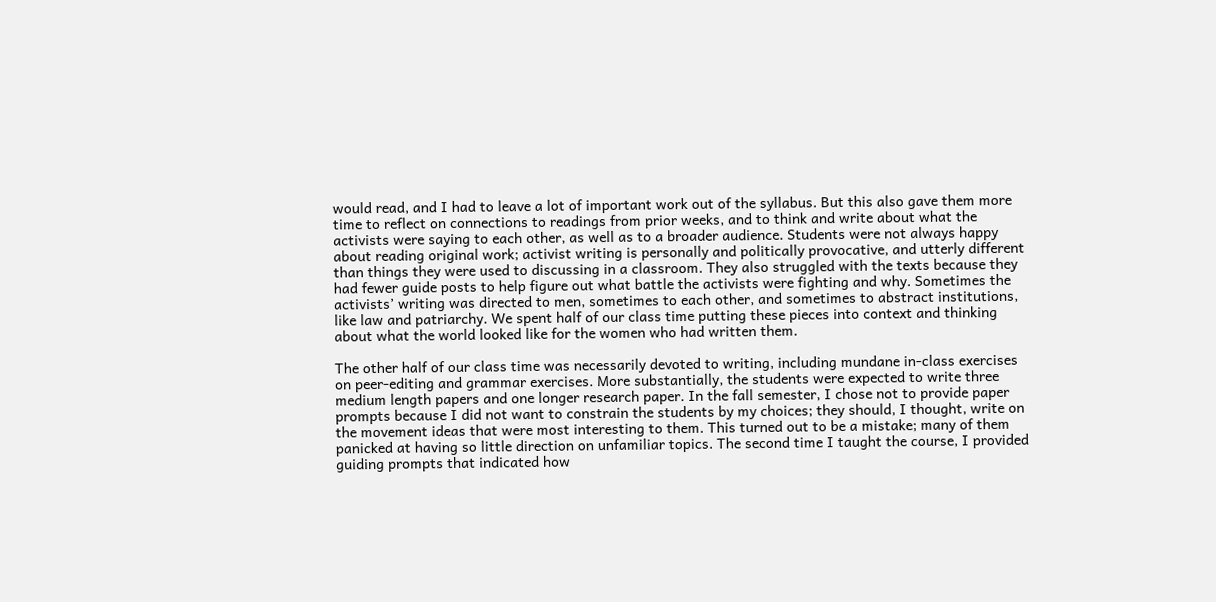would read, and I had to leave a lot of important work out of the syllabus. But this also gave them more time to reflect on connections to readings from prior weeks, and to think and write about what the activists were saying to each other, as well as to a broader audience. Students were not always happy about reading original work; activist writing is personally and politically provocative, and utterly different than things they were used to discussing in a classroom. They also struggled with the texts because they had fewer guide posts to help figure out what battle the activists were fighting and why. Sometimes the activists’ writing was directed to men, sometimes to each other, and sometimes to abstract institutions, like law and patriarchy. We spent half of our class time putting these pieces into context and thinking about what the world looked like for the women who had written them.

The other half of our class time was necessarily devoted to writing, including mundane in-class exercises on peer-editing and grammar exercises. More substantially, the students were expected to write three medium length papers and one longer research paper. In the fall semester, I chose not to provide paper prompts because I did not want to constrain the students by my choices; they should, I thought, write on the movement ideas that were most interesting to them. This turned out to be a mistake; many of them panicked at having so little direction on unfamiliar topics. The second time I taught the course, I provided guiding prompts that indicated how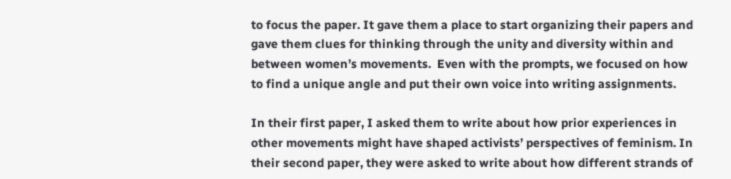to focus the paper. It gave them a place to start organizing their papers and gave them clues for thinking through the unity and diversity within and between women’s movements.  Even with the prompts, we focused on how to find a unique angle and put their own voice into writing assignments.

In their first paper, I asked them to write about how prior experiences in other movements might have shaped activists’ perspectives of feminism. In their second paper, they were asked to write about how different strands of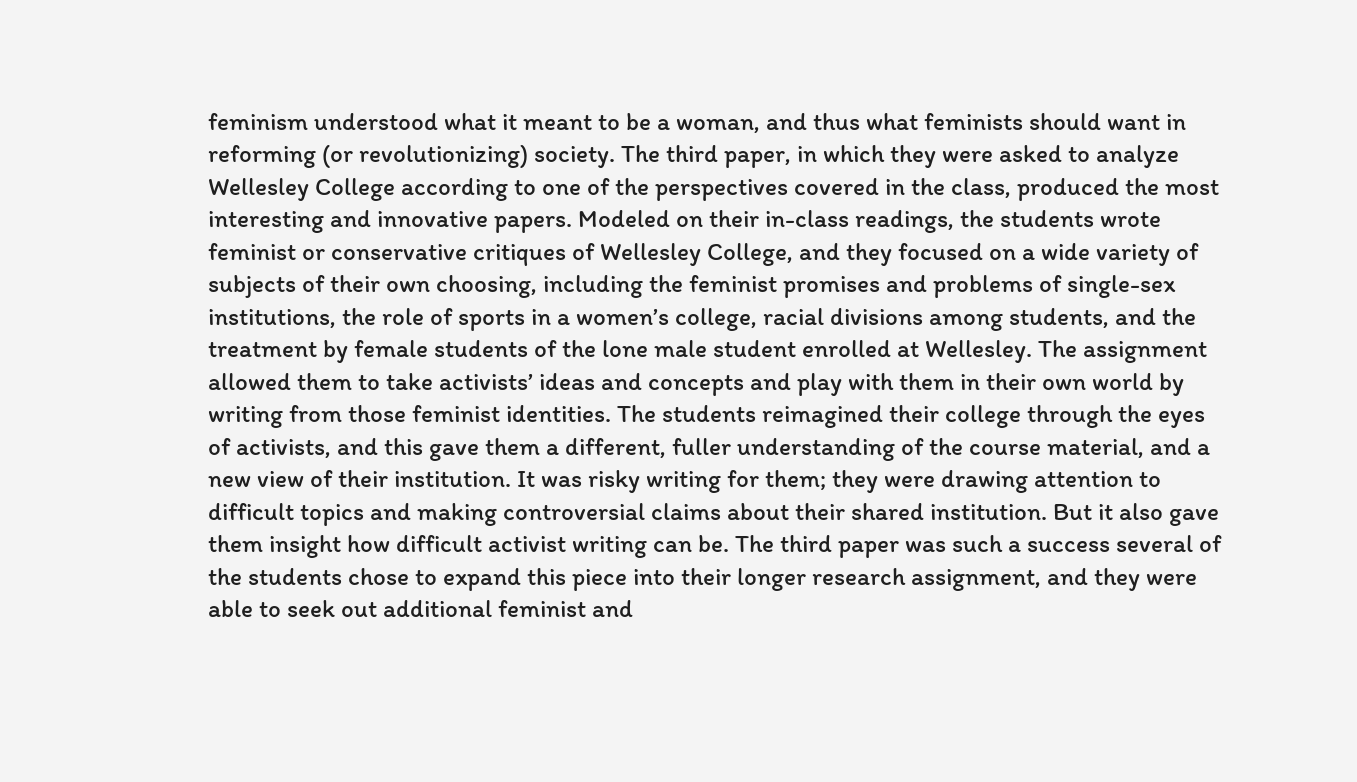feminism understood what it meant to be a woman, and thus what feminists should want in reforming (or revolutionizing) society. The third paper, in which they were asked to analyze Wellesley College according to one of the perspectives covered in the class, produced the most interesting and innovative papers. Modeled on their in-class readings, the students wrote feminist or conservative critiques of Wellesley College, and they focused on a wide variety of subjects of their own choosing, including the feminist promises and problems of single-sex institutions, the role of sports in a women’s college, racial divisions among students, and the treatment by female students of the lone male student enrolled at Wellesley. The assignment allowed them to take activists’ ideas and concepts and play with them in their own world by writing from those feminist identities. The students reimagined their college through the eyes of activists, and this gave them a different, fuller understanding of the course material, and a new view of their institution. It was risky writing for them; they were drawing attention to difficult topics and making controversial claims about their shared institution. But it also gave them insight how difficult activist writing can be. The third paper was such a success several of the students chose to expand this piece into their longer research assignment, and they were able to seek out additional feminist and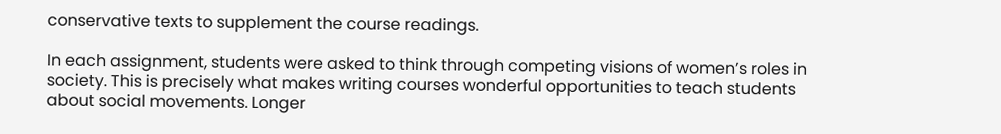conservative texts to supplement the course readings.

In each assignment, students were asked to think through competing visions of women’s roles in society. This is precisely what makes writing courses wonderful opportunities to teach students about social movements. Longer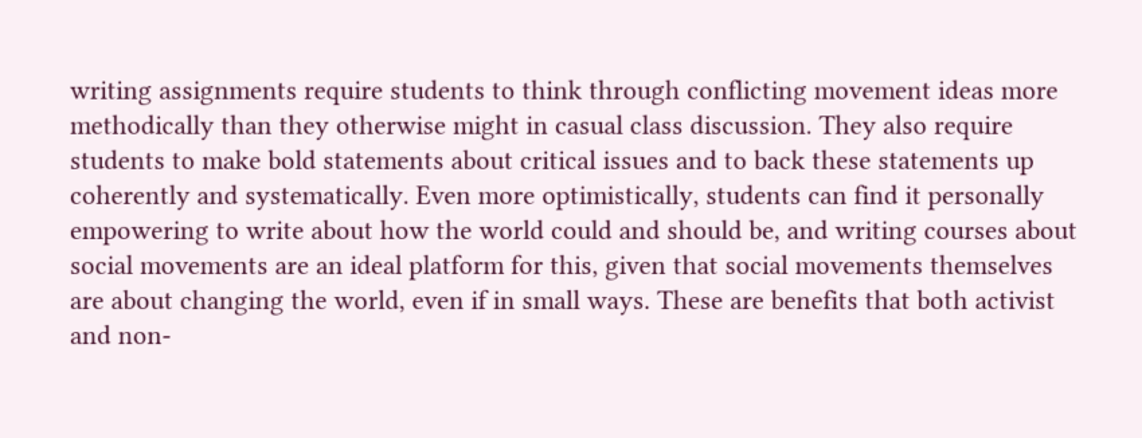writing assignments require students to think through conflicting movement ideas more methodically than they otherwise might in casual class discussion. They also require students to make bold statements about critical issues and to back these statements up coherently and systematically. Even more optimistically, students can find it personally empowering to write about how the world could and should be, and writing courses about social movements are an ideal platform for this, given that social movements themselves are about changing the world, even if in small ways. These are benefits that both activist and non-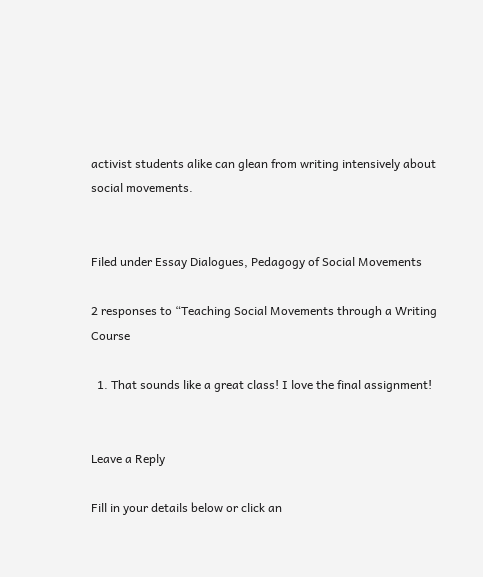activist students alike can glean from writing intensively about social movements.


Filed under Essay Dialogues, Pedagogy of Social Movements

2 responses to “Teaching Social Movements through a Writing Course

  1. That sounds like a great class! I love the final assignment!


Leave a Reply

Fill in your details below or click an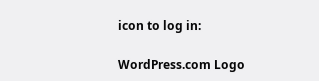icon to log in:

WordPress.com Logo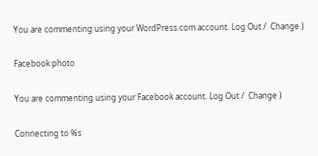You are commenting using your WordPress.com account. Log Out /  Change )

Facebook photo

You are commenting using your Facebook account. Log Out /  Change )

Connecting to %s